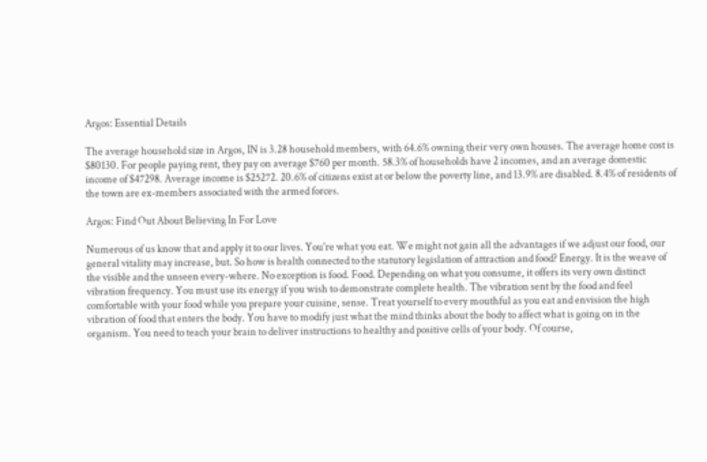Argos: Essential Details

The average household size in Argos, IN is 3.28 household members, with 64.6% owning their very own houses. The average home cost is $80130. For people paying rent, they pay on average $760 per month. 58.3% of households have 2 incomes, and an average domestic income of $47298. Average income is $25272. 20.6% of citizens exist at or below the poverty line, and 13.9% are disabled. 8.4% of residents of the town are ex-members associated with the armed forces.

Argos: Find Out About Believing In For Love

Numerous of us know that and apply it to our lives. You're what you eat. We might not gain all the advantages if we adjust our food, our general vitality may increase, but. So how is health connected to the statutory legislation of attraction and food? Energy. It is the weave of the visible and the unseen every-where. No exception is food. Food. Depending on what you consume, it offers its very own distinct vibration frequency. You must use its energy if you wish to demonstrate complete health. The vibration sent by the food and feel comfortable with your food while you prepare your cuisine, sense. Treat yourself to every mouthful as you eat and envision the high vibration of food that enters the body. You have to modify just what the mind thinks about the body to affect what is going on in the organism. You need to teach your brain to deliver instructions to healthy and positive cells of your body. Of course,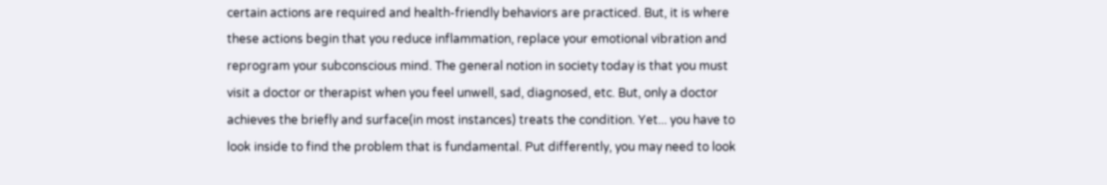certain actions are required and health-friendly behaviors are practiced. But, it is where these actions begin that you reduce inflammation, replace your emotional vibration and reprogram your subconscious mind. The general notion in society today is that you must visit a doctor or therapist when you feel unwell, sad, diagnosed, etc. But, only a doctor achieves the briefly and surface(in most instances) treats the condition. Yet... you have to look inside to find the problem that is fundamental. Put differently, you may need to look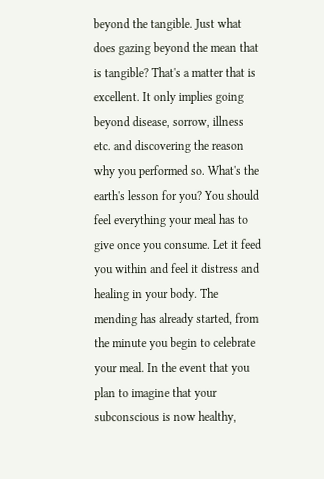beyond the tangible. Just what does gazing beyond the mean that is tangible? That's a matter that is excellent. It only implies going beyond disease, sorrow, illness etc. and discovering the reason why you performed so. What's the earth's lesson for you? You should feel everything your meal has to give once you consume. Let it feed you within and feel it distress and healing in your body. The mending has already started, from the minute you begin to celebrate your meal. In the event that you plan to imagine that your subconscious is now healthy,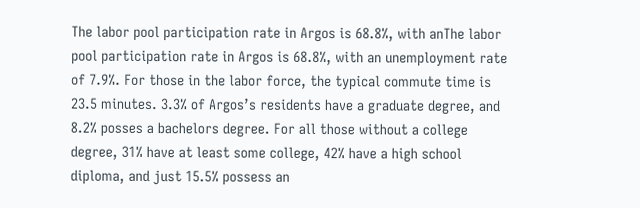The labor pool participation rate in Argos is 68.8%, with anThe labor pool participation rate in Argos is 68.8%, with an unemployment rate of 7.9%. For those in the labor force, the typical commute time is 23.5 minutes. 3.3% of Argos’s residents have a graduate degree, and 8.2% posses a bachelors degree. For all those without a college degree, 31% have at least some college, 42% have a high school diploma, and just 15.5% possess an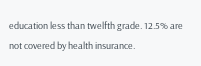education less than twelfth grade. 12.5% are not covered by health insurance.